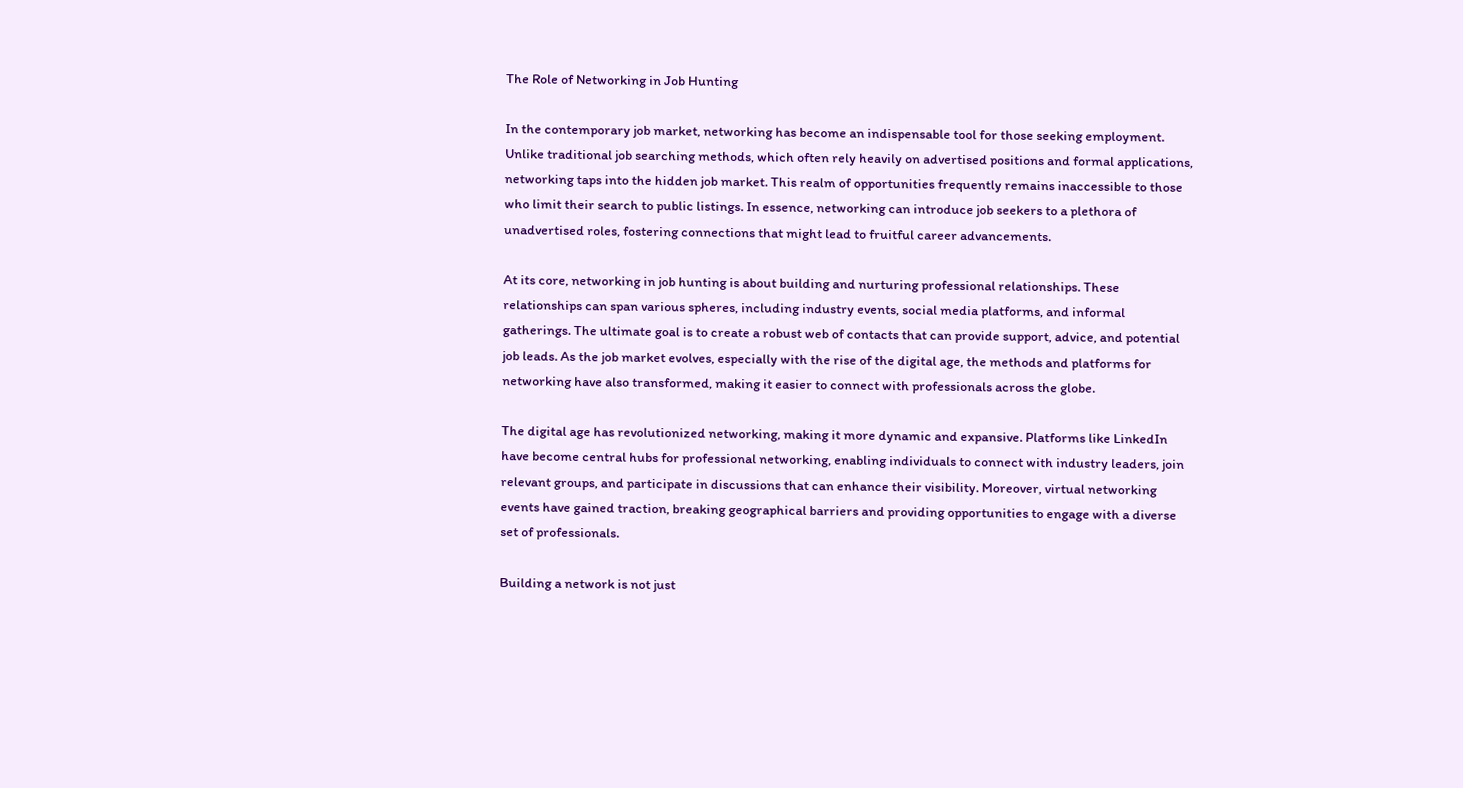The Role of Networking in Job Hunting

In the contemporary job market, networking has become an indispensable tool for those seeking employment. Unlike traditional job searching methods, which often rely heavily on advertised positions and formal applications, networking taps into the hidden job market. This realm of opportunities frequently remains inaccessible to those who limit their search to public listings. In essence, networking can introduce job seekers to a plethora of unadvertised roles, fostering connections that might lead to fruitful career advancements.

At its core, networking in job hunting is about building and nurturing professional relationships. These relationships can span various spheres, including industry events, social media platforms, and informal gatherings. The ultimate goal is to create a robust web of contacts that can provide support, advice, and potential job leads. As the job market evolves, especially with the rise of the digital age, the methods and platforms for networking have also transformed, making it easier to connect with professionals across the globe.

The digital age has revolutionized networking, making it more dynamic and expansive. Platforms like LinkedIn have become central hubs for professional networking, enabling individuals to connect with industry leaders, join relevant groups, and participate in discussions that can enhance their visibility. Moreover, virtual networking events have gained traction, breaking geographical barriers and providing opportunities to engage with a diverse set of professionals.

Building a network is not just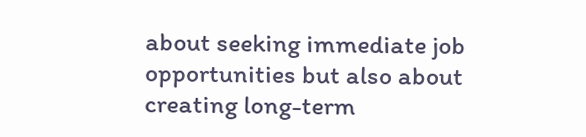about seeking immediate job opportunities but also about creating long-term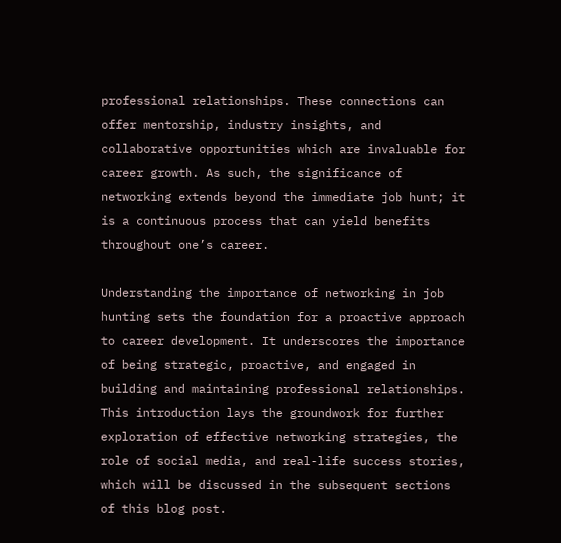professional relationships. These connections can offer mentorship, industry insights, and collaborative opportunities which are invaluable for career growth. As such, the significance of networking extends beyond the immediate job hunt; it is a continuous process that can yield benefits throughout one’s career.

Understanding the importance of networking in job hunting sets the foundation for a proactive approach to career development. It underscores the importance of being strategic, proactive, and engaged in building and maintaining professional relationships. This introduction lays the groundwork for further exploration of effective networking strategies, the role of social media, and real-life success stories, which will be discussed in the subsequent sections of this blog post.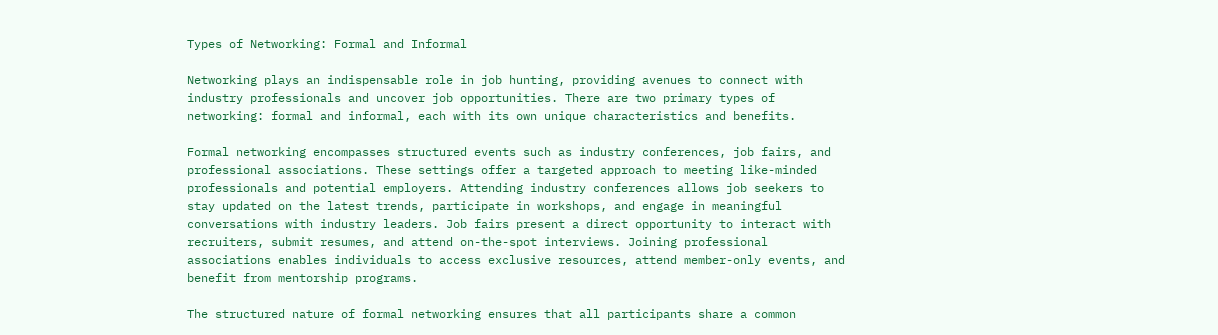Types of Networking: Formal and Informal

Networking plays an indispensable role in job hunting, providing avenues to connect with industry professionals and uncover job opportunities. There are two primary types of networking: formal and informal, each with its own unique characteristics and benefits.

Formal networking encompasses structured events such as industry conferences, job fairs, and professional associations. These settings offer a targeted approach to meeting like-minded professionals and potential employers. Attending industry conferences allows job seekers to stay updated on the latest trends, participate in workshops, and engage in meaningful conversations with industry leaders. Job fairs present a direct opportunity to interact with recruiters, submit resumes, and attend on-the-spot interviews. Joining professional associations enables individuals to access exclusive resources, attend member-only events, and benefit from mentorship programs.

The structured nature of formal networking ensures that all participants share a common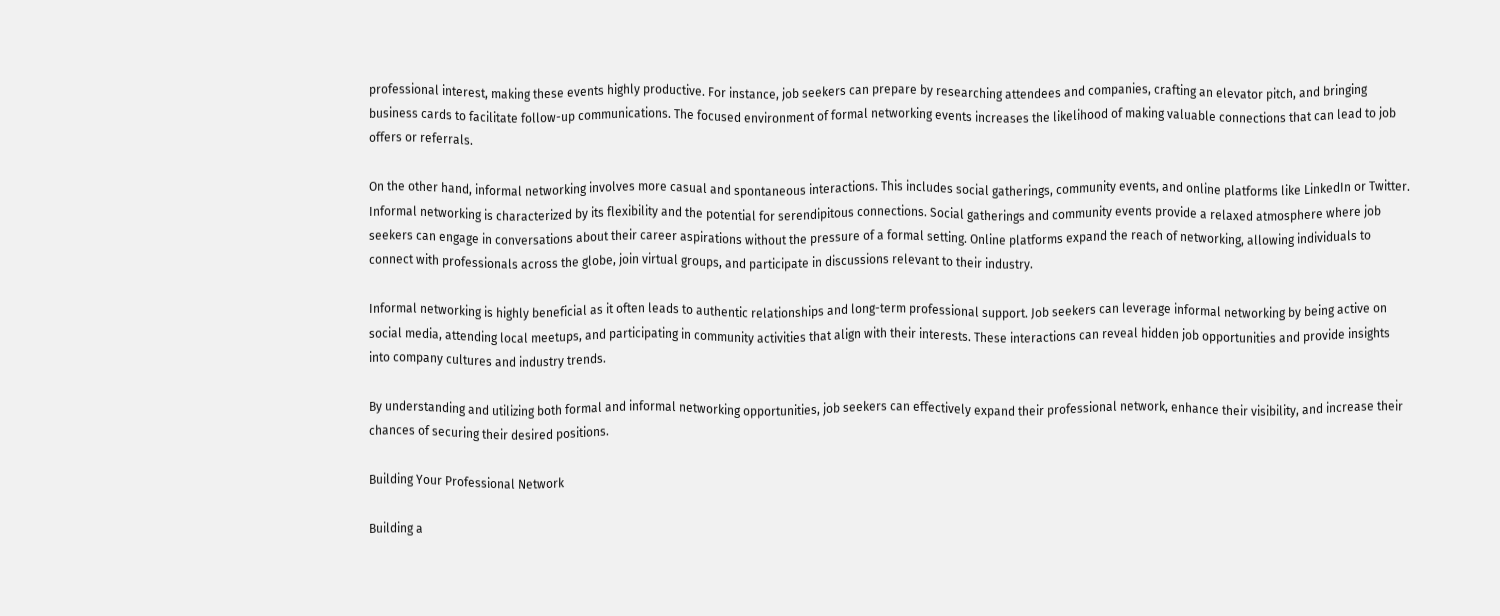professional interest, making these events highly productive. For instance, job seekers can prepare by researching attendees and companies, crafting an elevator pitch, and bringing business cards to facilitate follow-up communications. The focused environment of formal networking events increases the likelihood of making valuable connections that can lead to job offers or referrals.

On the other hand, informal networking involves more casual and spontaneous interactions. This includes social gatherings, community events, and online platforms like LinkedIn or Twitter. Informal networking is characterized by its flexibility and the potential for serendipitous connections. Social gatherings and community events provide a relaxed atmosphere where job seekers can engage in conversations about their career aspirations without the pressure of a formal setting. Online platforms expand the reach of networking, allowing individuals to connect with professionals across the globe, join virtual groups, and participate in discussions relevant to their industry.

Informal networking is highly beneficial as it often leads to authentic relationships and long-term professional support. Job seekers can leverage informal networking by being active on social media, attending local meetups, and participating in community activities that align with their interests. These interactions can reveal hidden job opportunities and provide insights into company cultures and industry trends.

By understanding and utilizing both formal and informal networking opportunities, job seekers can effectively expand their professional network, enhance their visibility, and increase their chances of securing their desired positions.

Building Your Professional Network

Building a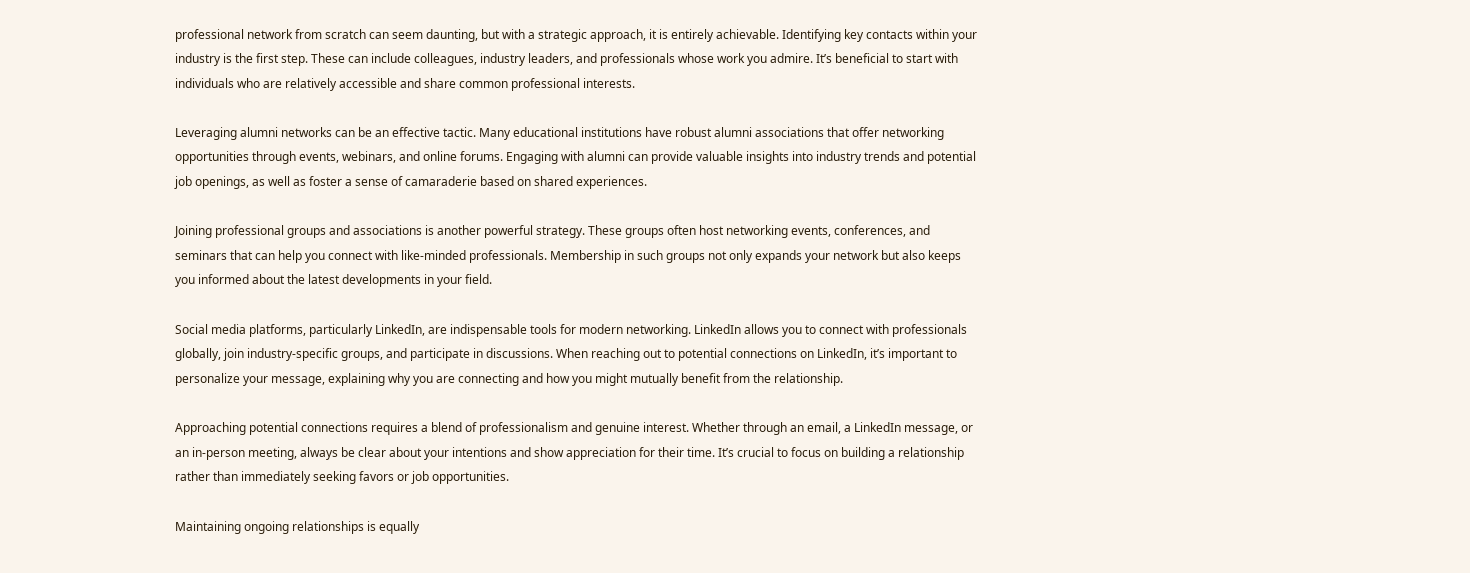professional network from scratch can seem daunting, but with a strategic approach, it is entirely achievable. Identifying key contacts within your industry is the first step. These can include colleagues, industry leaders, and professionals whose work you admire. It’s beneficial to start with individuals who are relatively accessible and share common professional interests.

Leveraging alumni networks can be an effective tactic. Many educational institutions have robust alumni associations that offer networking opportunities through events, webinars, and online forums. Engaging with alumni can provide valuable insights into industry trends and potential job openings, as well as foster a sense of camaraderie based on shared experiences.

Joining professional groups and associations is another powerful strategy. These groups often host networking events, conferences, and seminars that can help you connect with like-minded professionals. Membership in such groups not only expands your network but also keeps you informed about the latest developments in your field.

Social media platforms, particularly LinkedIn, are indispensable tools for modern networking. LinkedIn allows you to connect with professionals globally, join industry-specific groups, and participate in discussions. When reaching out to potential connections on LinkedIn, it’s important to personalize your message, explaining why you are connecting and how you might mutually benefit from the relationship.

Approaching potential connections requires a blend of professionalism and genuine interest. Whether through an email, a LinkedIn message, or an in-person meeting, always be clear about your intentions and show appreciation for their time. It’s crucial to focus on building a relationship rather than immediately seeking favors or job opportunities.

Maintaining ongoing relationships is equally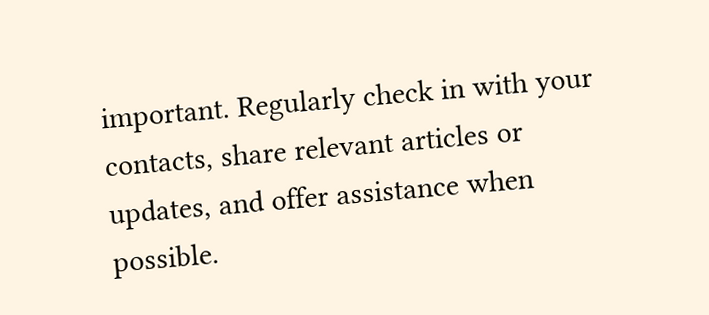important. Regularly check in with your contacts, share relevant articles or updates, and offer assistance when possible.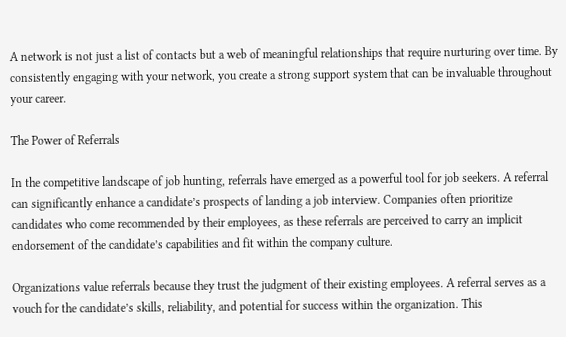A network is not just a list of contacts but a web of meaningful relationships that require nurturing over time. By consistently engaging with your network, you create a strong support system that can be invaluable throughout your career.

The Power of Referrals

In the competitive landscape of job hunting, referrals have emerged as a powerful tool for job seekers. A referral can significantly enhance a candidate’s prospects of landing a job interview. Companies often prioritize candidates who come recommended by their employees, as these referrals are perceived to carry an implicit endorsement of the candidate’s capabilities and fit within the company culture.

Organizations value referrals because they trust the judgment of their existing employees. A referral serves as a vouch for the candidate’s skills, reliability, and potential for success within the organization. This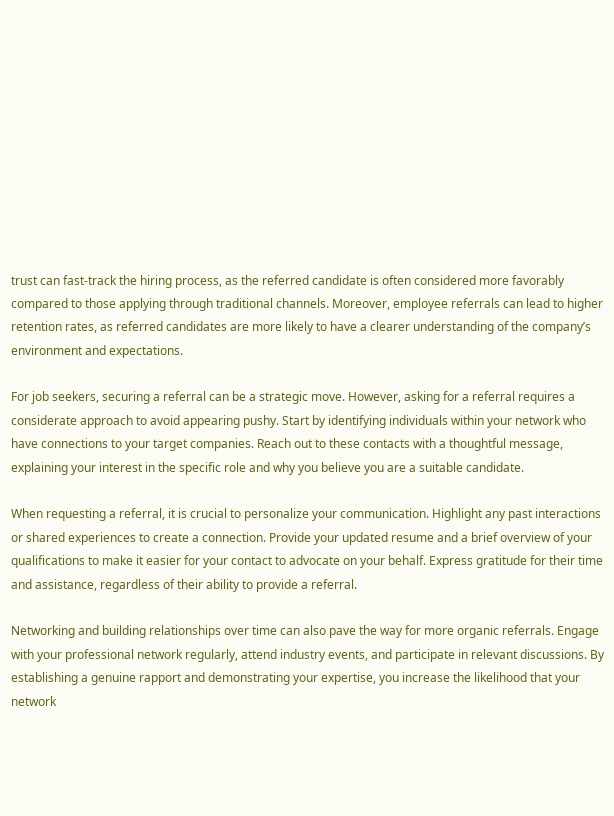trust can fast-track the hiring process, as the referred candidate is often considered more favorably compared to those applying through traditional channels. Moreover, employee referrals can lead to higher retention rates, as referred candidates are more likely to have a clearer understanding of the company’s environment and expectations.

For job seekers, securing a referral can be a strategic move. However, asking for a referral requires a considerate approach to avoid appearing pushy. Start by identifying individuals within your network who have connections to your target companies. Reach out to these contacts with a thoughtful message, explaining your interest in the specific role and why you believe you are a suitable candidate.

When requesting a referral, it is crucial to personalize your communication. Highlight any past interactions or shared experiences to create a connection. Provide your updated resume and a brief overview of your qualifications to make it easier for your contact to advocate on your behalf. Express gratitude for their time and assistance, regardless of their ability to provide a referral.

Networking and building relationships over time can also pave the way for more organic referrals. Engage with your professional network regularly, attend industry events, and participate in relevant discussions. By establishing a genuine rapport and demonstrating your expertise, you increase the likelihood that your network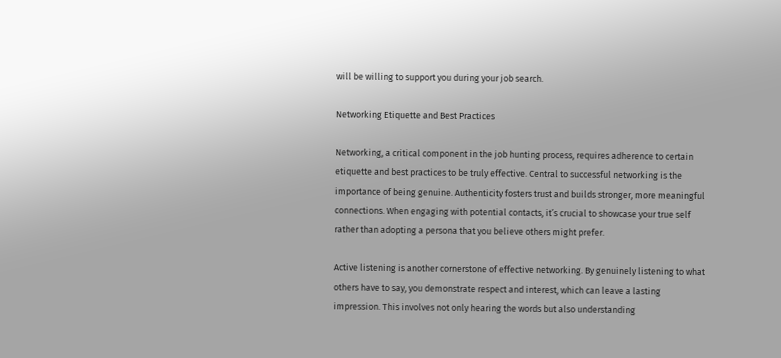will be willing to support you during your job search.

Networking Etiquette and Best Practices

Networking, a critical component in the job hunting process, requires adherence to certain etiquette and best practices to be truly effective. Central to successful networking is the importance of being genuine. Authenticity fosters trust and builds stronger, more meaningful connections. When engaging with potential contacts, it’s crucial to showcase your true self rather than adopting a persona that you believe others might prefer.

Active listening is another cornerstone of effective networking. By genuinely listening to what others have to say, you demonstrate respect and interest, which can leave a lasting impression. This involves not only hearing the words but also understanding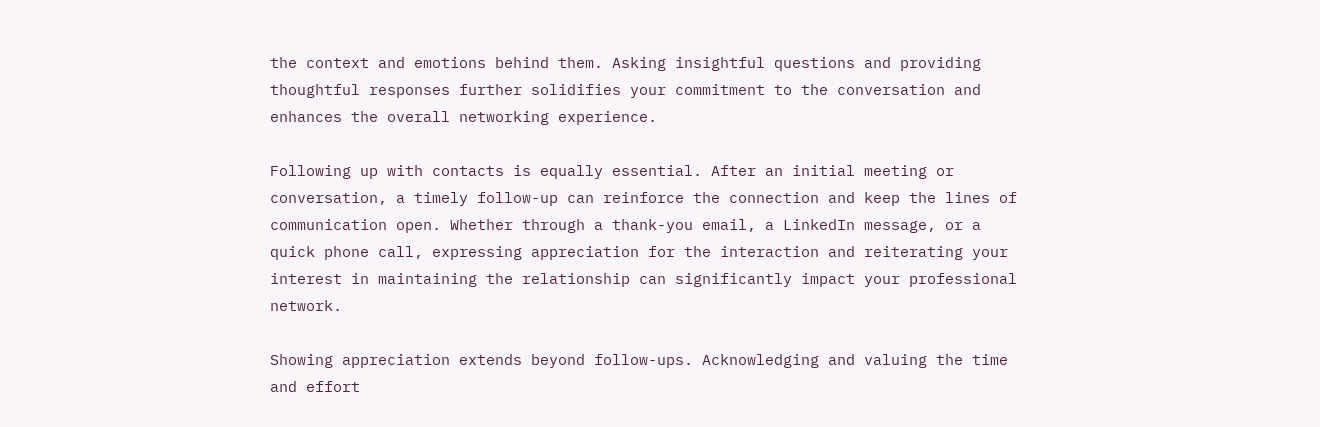the context and emotions behind them. Asking insightful questions and providing thoughtful responses further solidifies your commitment to the conversation and enhances the overall networking experience.

Following up with contacts is equally essential. After an initial meeting or conversation, a timely follow-up can reinforce the connection and keep the lines of communication open. Whether through a thank-you email, a LinkedIn message, or a quick phone call, expressing appreciation for the interaction and reiterating your interest in maintaining the relationship can significantly impact your professional network.

Showing appreciation extends beyond follow-ups. Acknowledging and valuing the time and effort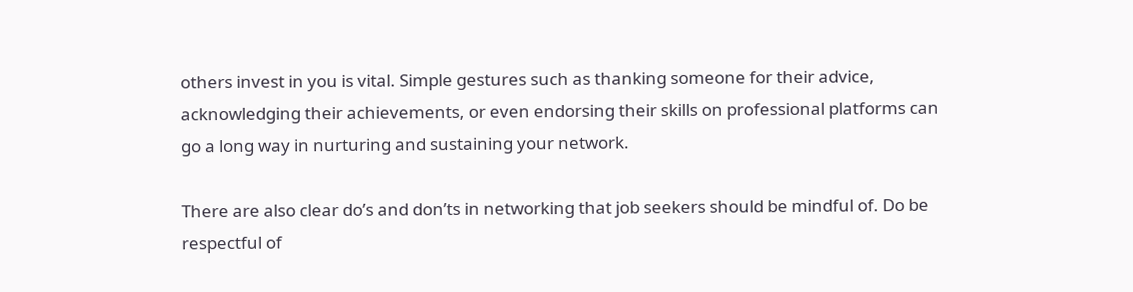others invest in you is vital. Simple gestures such as thanking someone for their advice, acknowledging their achievements, or even endorsing their skills on professional platforms can go a long way in nurturing and sustaining your network.

There are also clear do’s and don’ts in networking that job seekers should be mindful of. Do be respectful of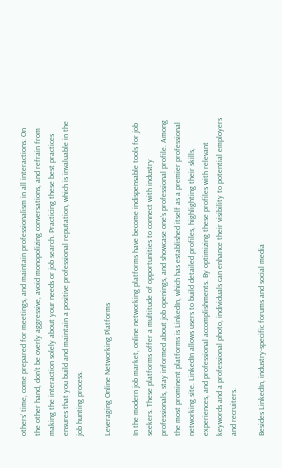others’ time, come prepared for meetings, and maintain professionalism in all interactions. On the other hand, don’t be overly aggressive, avoid monopolizing conversations, and refrain from making the interaction solely about your needs or job search. Practicing these best practices ensures that you build and maintain a positive professional reputation, which is invaluable in the job hunting process.

Leveraging Online Networking Platforms

In the modern job market, online networking platforms have become indispensable tools for job seekers. These platforms offer a multitude of opportunities to connect with industry professionals, stay informed about job openings, and showcase one’s professional profile. Among the most prominent platforms is LinkedIn, which has established itself as a premier professional networking site. LinkedIn allows users to build detailed profiles, highlighting their skills, experiences, and professional accomplishments. By optimizing these profiles with relevant keywords and a professional photo, individuals can enhance their visibility to potential employers and recruiters.

Besides LinkedIn, industry-specific forums and social media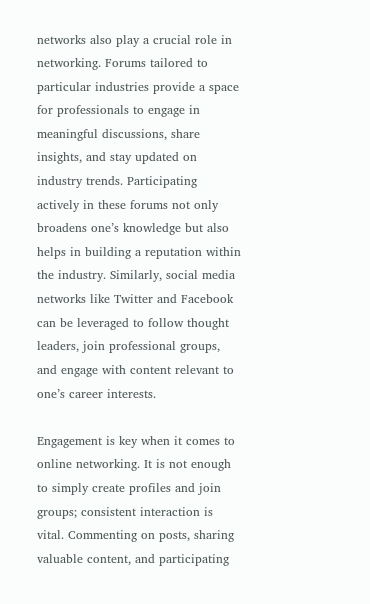networks also play a crucial role in networking. Forums tailored to particular industries provide a space for professionals to engage in meaningful discussions, share insights, and stay updated on industry trends. Participating actively in these forums not only broadens one’s knowledge but also helps in building a reputation within the industry. Similarly, social media networks like Twitter and Facebook can be leveraged to follow thought leaders, join professional groups, and engage with content relevant to one’s career interests.

Engagement is key when it comes to online networking. It is not enough to simply create profiles and join groups; consistent interaction is vital. Commenting on posts, sharing valuable content, and participating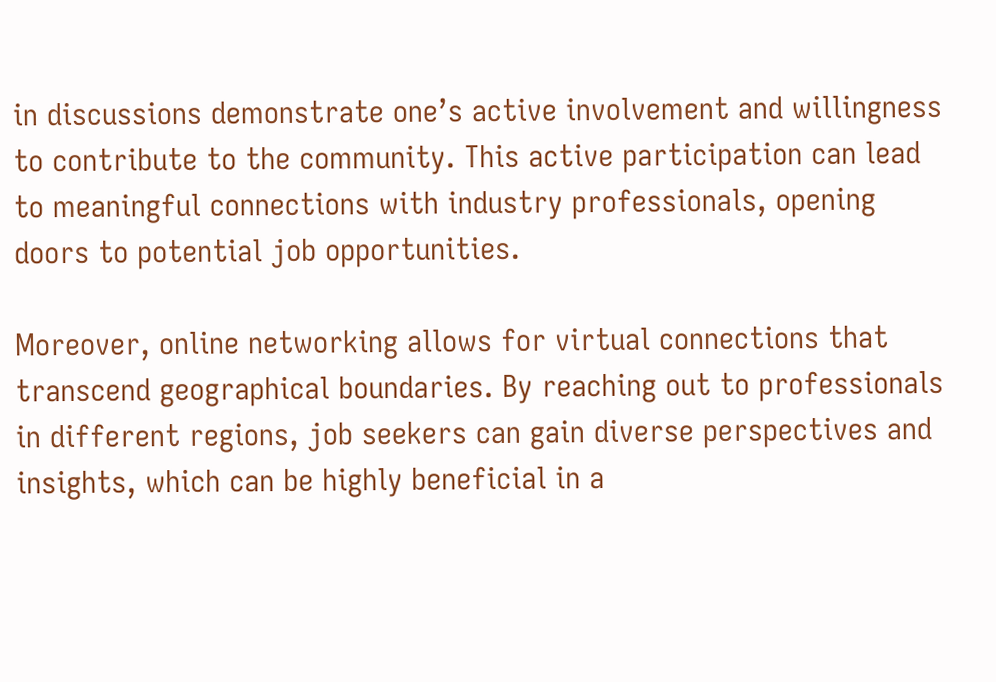in discussions demonstrate one’s active involvement and willingness to contribute to the community. This active participation can lead to meaningful connections with industry professionals, opening doors to potential job opportunities.

Moreover, online networking allows for virtual connections that transcend geographical boundaries. By reaching out to professionals in different regions, job seekers can gain diverse perspectives and insights, which can be highly beneficial in a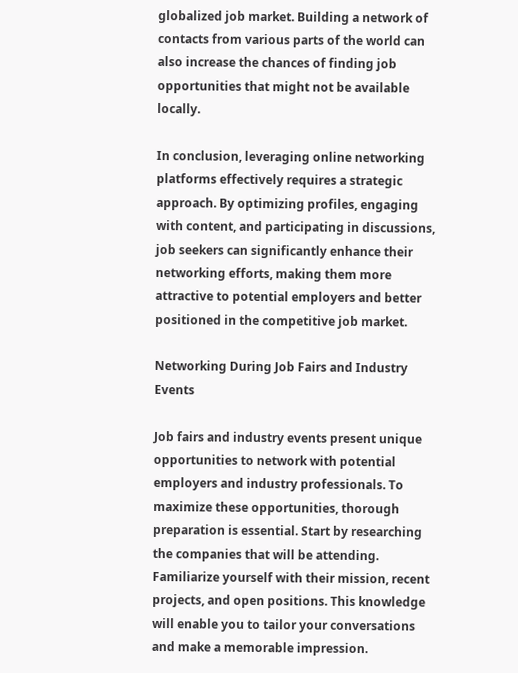globalized job market. Building a network of contacts from various parts of the world can also increase the chances of finding job opportunities that might not be available locally.

In conclusion, leveraging online networking platforms effectively requires a strategic approach. By optimizing profiles, engaging with content, and participating in discussions, job seekers can significantly enhance their networking efforts, making them more attractive to potential employers and better positioned in the competitive job market.

Networking During Job Fairs and Industry Events

Job fairs and industry events present unique opportunities to network with potential employers and industry professionals. To maximize these opportunities, thorough preparation is essential. Start by researching the companies that will be attending. Familiarize yourself with their mission, recent projects, and open positions. This knowledge will enable you to tailor your conversations and make a memorable impression.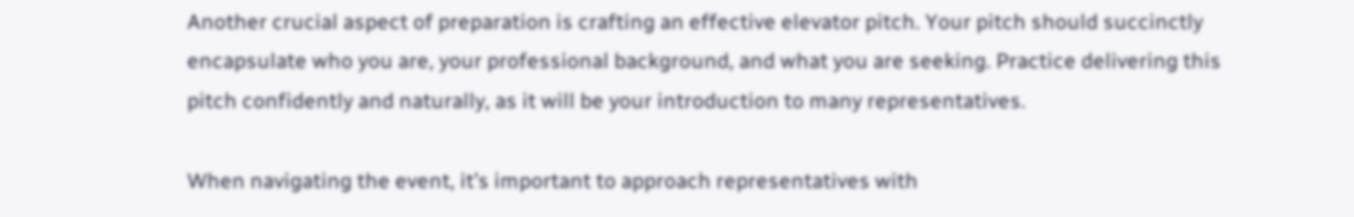Another crucial aspect of preparation is crafting an effective elevator pitch. Your pitch should succinctly encapsulate who you are, your professional background, and what you are seeking. Practice delivering this pitch confidently and naturally, as it will be your introduction to many representatives.

When navigating the event, it’s important to approach representatives with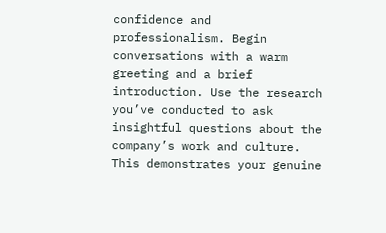confidence and professionalism. Begin conversations with a warm greeting and a brief introduction. Use the research you’ve conducted to ask insightful questions about the company’s work and culture. This demonstrates your genuine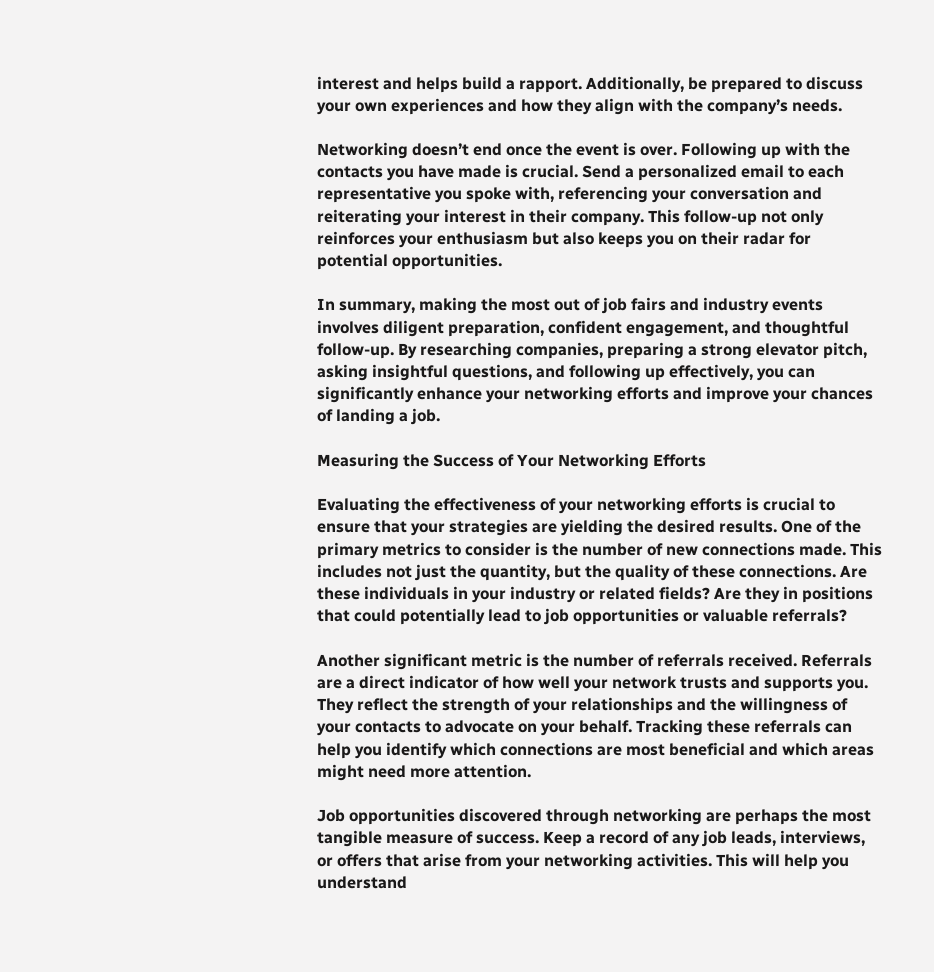interest and helps build a rapport. Additionally, be prepared to discuss your own experiences and how they align with the company’s needs.

Networking doesn’t end once the event is over. Following up with the contacts you have made is crucial. Send a personalized email to each representative you spoke with, referencing your conversation and reiterating your interest in their company. This follow-up not only reinforces your enthusiasm but also keeps you on their radar for potential opportunities.

In summary, making the most out of job fairs and industry events involves diligent preparation, confident engagement, and thoughtful follow-up. By researching companies, preparing a strong elevator pitch, asking insightful questions, and following up effectively, you can significantly enhance your networking efforts and improve your chances of landing a job.

Measuring the Success of Your Networking Efforts

Evaluating the effectiveness of your networking efforts is crucial to ensure that your strategies are yielding the desired results. One of the primary metrics to consider is the number of new connections made. This includes not just the quantity, but the quality of these connections. Are these individuals in your industry or related fields? Are they in positions that could potentially lead to job opportunities or valuable referrals?

Another significant metric is the number of referrals received. Referrals are a direct indicator of how well your network trusts and supports you. They reflect the strength of your relationships and the willingness of your contacts to advocate on your behalf. Tracking these referrals can help you identify which connections are most beneficial and which areas might need more attention.

Job opportunities discovered through networking are perhaps the most tangible measure of success. Keep a record of any job leads, interviews, or offers that arise from your networking activities. This will help you understand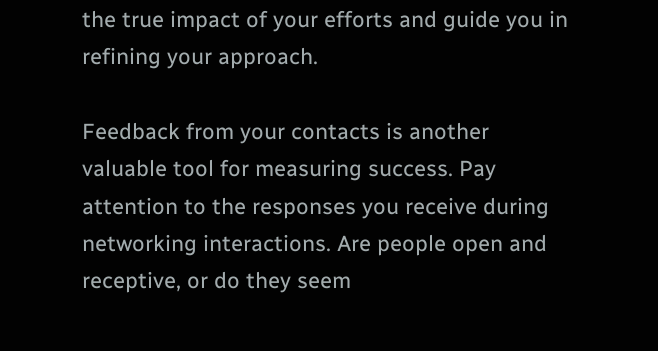the true impact of your efforts and guide you in refining your approach.

Feedback from your contacts is another valuable tool for measuring success. Pay attention to the responses you receive during networking interactions. Are people open and receptive, or do they seem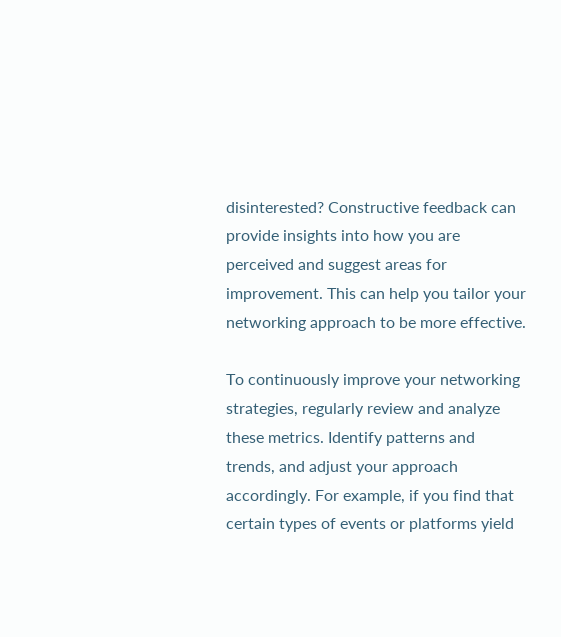disinterested? Constructive feedback can provide insights into how you are perceived and suggest areas for improvement. This can help you tailor your networking approach to be more effective.

To continuously improve your networking strategies, regularly review and analyze these metrics. Identify patterns and trends, and adjust your approach accordingly. For example, if you find that certain types of events or platforms yield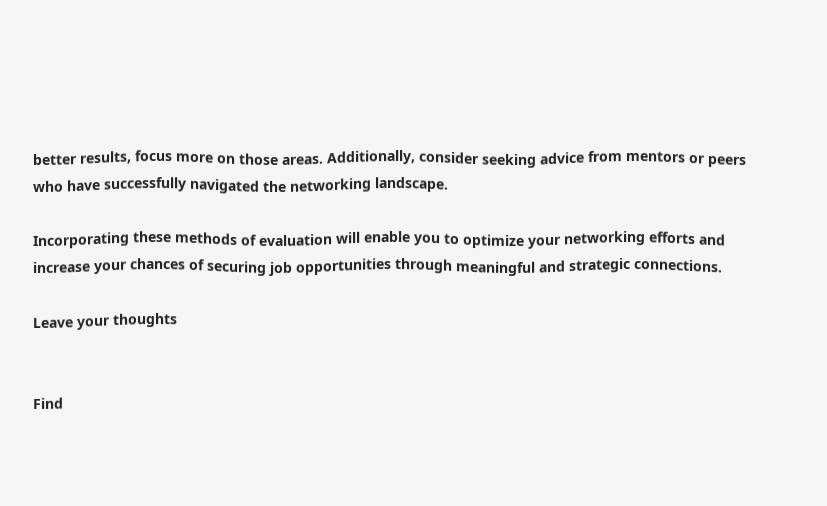better results, focus more on those areas. Additionally, consider seeking advice from mentors or peers who have successfully navigated the networking landscape.

Incorporating these methods of evaluation will enable you to optimize your networking efforts and increase your chances of securing job opportunities through meaningful and strategic connections.

Leave your thoughts


Find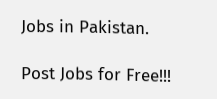Jobs in Pakistan.

Post Jobs for Free!!!